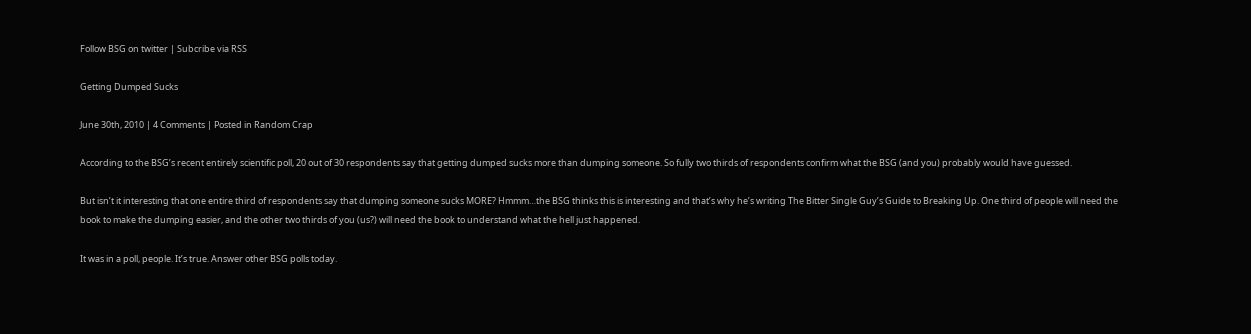Follow BSG on twitter | Subcribe via RSS

Getting Dumped Sucks

June 30th, 2010 | 4 Comments | Posted in Random Crap

According to the BSG’s recent entirely scientific poll, 20 out of 30 respondents say that getting dumped sucks more than dumping someone. So fully two thirds of respondents confirm what the BSG (and you) probably would have guessed.

But isn’t it interesting that one entire third of respondents say that dumping someone sucks MORE? Hmmm…the BSG thinks this is interesting and that’s why he’s writing The Bitter Single Guy’s Guide to Breaking Up. One third of people will need the book to make the dumping easier, and the other two thirds of you (us?) will need the book to understand what the hell just happened.

It was in a poll, people. It’s true. Answer other BSG polls today.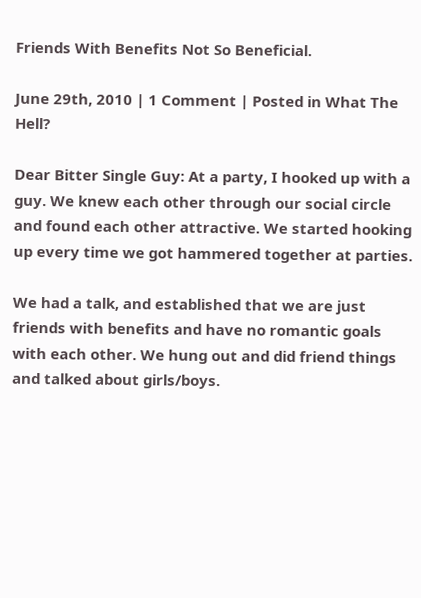Friends With Benefits Not So Beneficial.

June 29th, 2010 | 1 Comment | Posted in What The Hell?

Dear Bitter Single Guy: At a party, I hooked up with a guy. We knew each other through our social circle and found each other attractive. We started hooking up every time we got hammered together at parties.

We had a talk, and established that we are just friends with benefits and have no romantic goals with each other. We hung out and did friend things and talked about girls/boys.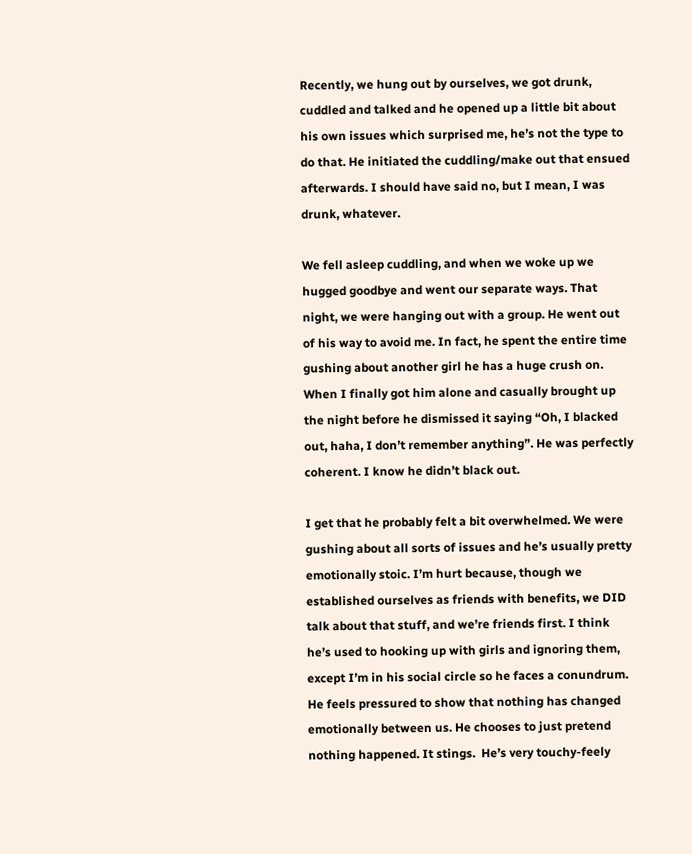Recently, we hung out by ourselves, we got drunk, cuddled and talked and he opened up a little bit about his own issues which surprised me, he’s not the type to do that. He initiated the cuddling/make out that ensued afterwards. I should have said no, but I mean, I was drunk, whatever.

We fell asleep cuddling, and when we woke up we hugged goodbye and went our separate ways. That night, we were hanging out with a group. He went out of his way to avoid me. In fact, he spent the entire time gushing about another girl he has a huge crush on. When I finally got him alone and casually brought up the night before he dismissed it saying “Oh, I blacked out, haha, I don’t remember anything”. He was perfectly coherent. I know he didn’t black out.

I get that he probably felt a bit overwhelmed. We were gushing about all sorts of issues and he’s usually pretty emotionally stoic. I’m hurt because, though we established ourselves as friends with benefits, we DID talk about that stuff, and we’re friends first. I think he’s used to hooking up with girls and ignoring them, except I’m in his social circle so he faces a conundrum. He feels pressured to show that nothing has changed emotionally between us. He chooses to just pretend nothing happened. It stings.  He’s very touchy-feely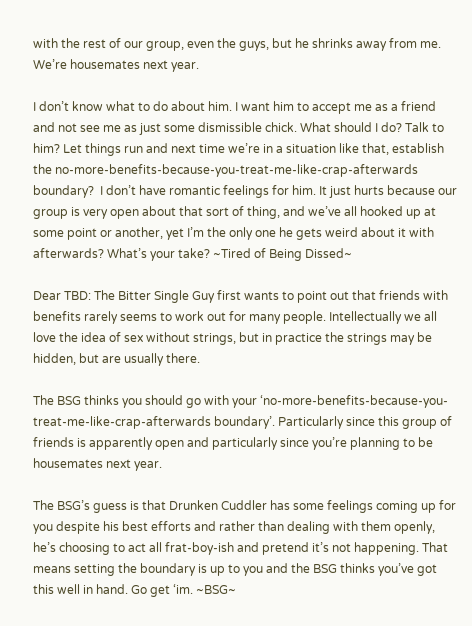with the rest of our group, even the guys, but he shrinks away from me. We’re housemates next year.

I don’t know what to do about him. I want him to accept me as a friend and not see me as just some dismissible chick. What should I do? Talk to him? Let things run and next time we’re in a situation like that, establish the no-more-benefits-because-you-treat-me-like-crap-afterwards boundary?  I don’t have romantic feelings for him. It just hurts because our group is very open about that sort of thing, and we’ve all hooked up at some point or another, yet I’m the only one he gets weird about it with afterwards? What’s your take? ~Tired of Being Dissed~

Dear TBD: The Bitter Single Guy first wants to point out that friends with benefits rarely seems to work out for many people. Intellectually we all love the idea of sex without strings, but in practice the strings may be hidden, but are usually there.

The BSG thinks you should go with your ‘no-more-benefits-because-you-treat-me-like-crap-afterwards boundary’. Particularly since this group of friends is apparently open and particularly since you’re planning to be housemates next year.

The BSG’s guess is that Drunken Cuddler has some feelings coming up for you despite his best efforts and rather than dealing with them openly, he’s choosing to act all frat-boy-ish and pretend it’s not happening. That means setting the boundary is up to you and the BSG thinks you’ve got this well in hand. Go get ‘im. ~BSG~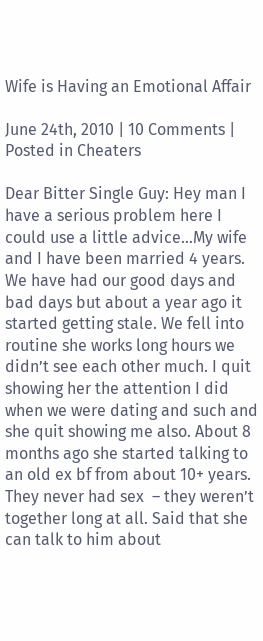Wife is Having an Emotional Affair

June 24th, 2010 | 10 Comments | Posted in Cheaters

Dear Bitter Single Guy: Hey man I have a serious problem here I could use a little advice…My wife and I have been married 4 years. We have had our good days and bad days but about a year ago it started getting stale. We fell into routine she works long hours we didn’t see each other much. I quit showing her the attention I did when we were dating and such and she quit showing me also. About 8 months ago she started talking to an old ex bf from about 10+ years. They never had sex  – they weren’t together long at all. Said that she can talk to him about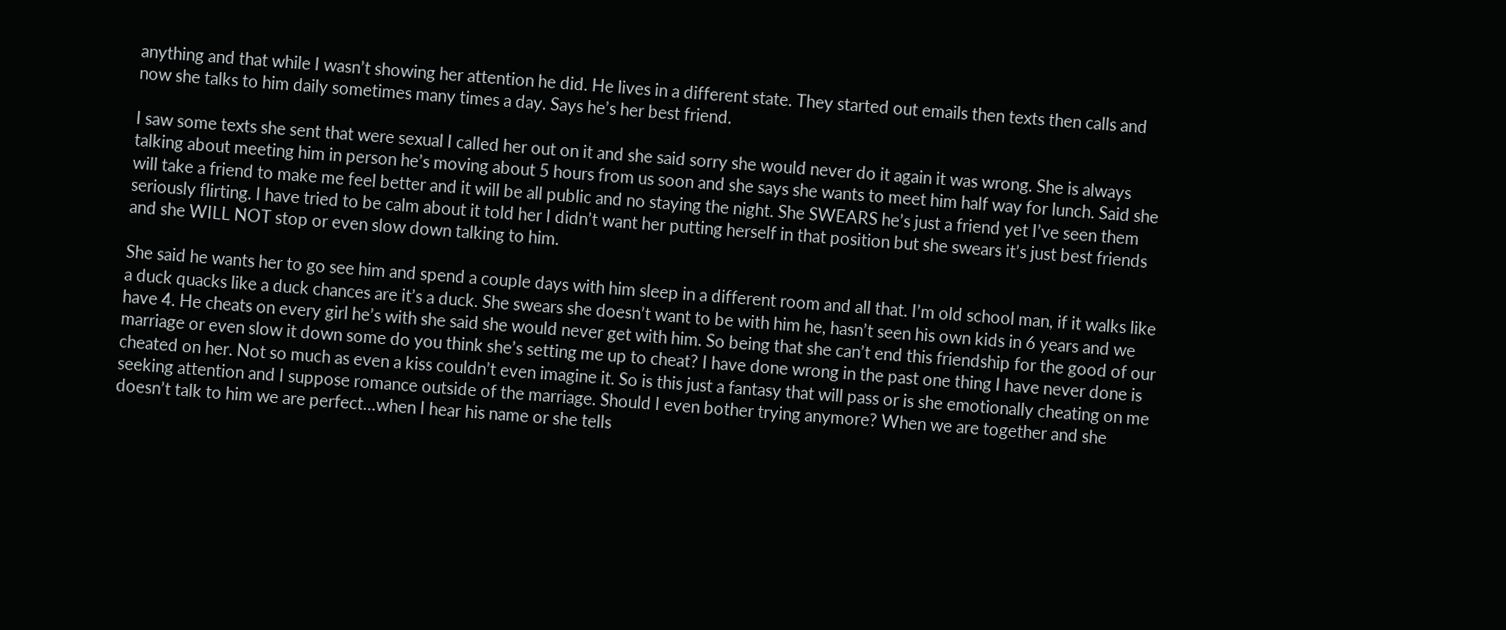anything and that while I wasn’t showing her attention he did. He lives in a different state. They started out emails then texts then calls and now she talks to him daily sometimes many times a day. Says he’s her best friend.

I saw some texts she sent that were sexual I called her out on it and she said sorry she would never do it again it was wrong. She is always talking about meeting him in person he’s moving about 5 hours from us soon and she says she wants to meet him half way for lunch. Said she will take a friend to make me feel better and it will be all public and no staying the night. She SWEARS he’s just a friend yet I’ve seen them seriously flirting. I have tried to be calm about it told her I didn’t want her putting herself in that position but she swears it’s just best friends and she WILL NOT stop or even slow down talking to him.

She said he wants her to go see him and spend a couple days with him sleep in a different room and all that. I’m old school man, if it walks like a duck quacks like a duck chances are it’s a duck. She swears she doesn’t want to be with him he, hasn’t seen his own kids in 6 years and we have 4. He cheats on every girl he’s with she said she would never get with him. So being that she can’t end this friendship for the good of our marriage or even slow it down some do you think she’s setting me up to cheat? I have done wrong in the past one thing I have never done is cheated on her. Not so much as even a kiss couldn’t even imagine it. So is this just a fantasy that will pass or is she emotionally cheating on me seeking attention and I suppose romance outside of the marriage. Should I even bother trying anymore? When we are together and she doesn’t talk to him we are perfect…when I hear his name or she tells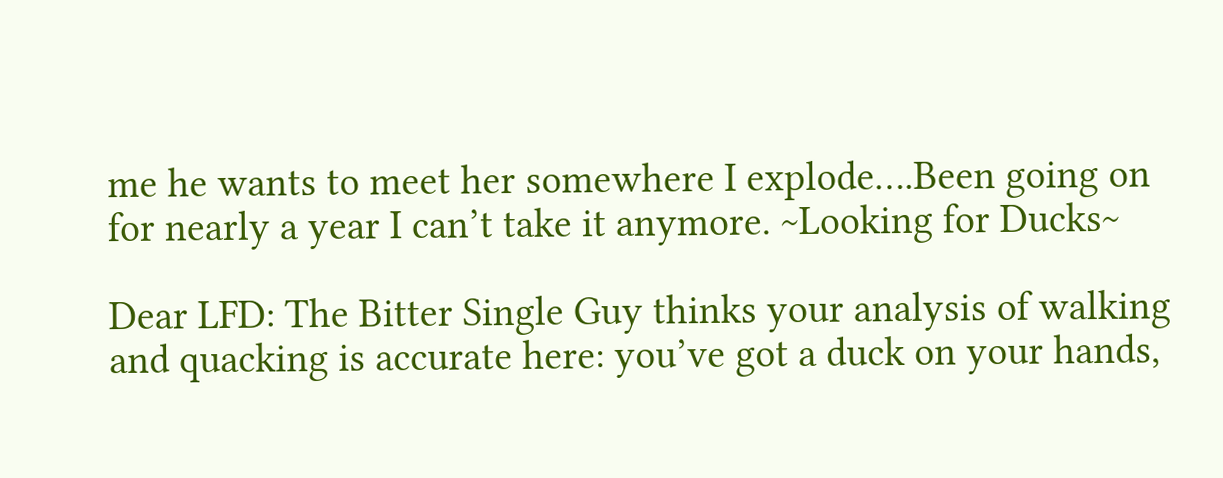me he wants to meet her somewhere I explode….Been going on for nearly a year I can’t take it anymore. ~Looking for Ducks~

Dear LFD: The Bitter Single Guy thinks your analysis of walking and quacking is accurate here: you’ve got a duck on your hands,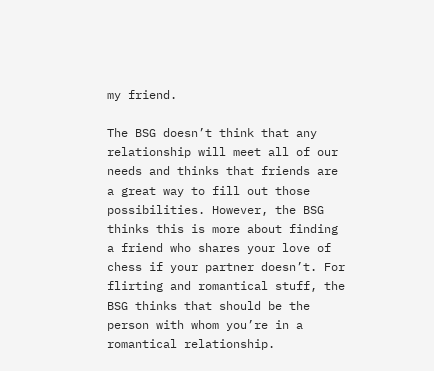my friend.

The BSG doesn’t think that any relationship will meet all of our needs and thinks that friends are a great way to fill out those possibilities. However, the BSG thinks this is more about finding a friend who shares your love of chess if your partner doesn’t. For flirting and romantical stuff, the BSG thinks that should be the person with whom you’re in a romantical relationship.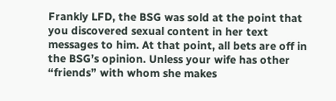Frankly LFD, the BSG was sold at the point that you discovered sexual content in her text messages to him. At that point, all bets are off in the BSG’s opinion. Unless your wife has other “friends” with whom she makes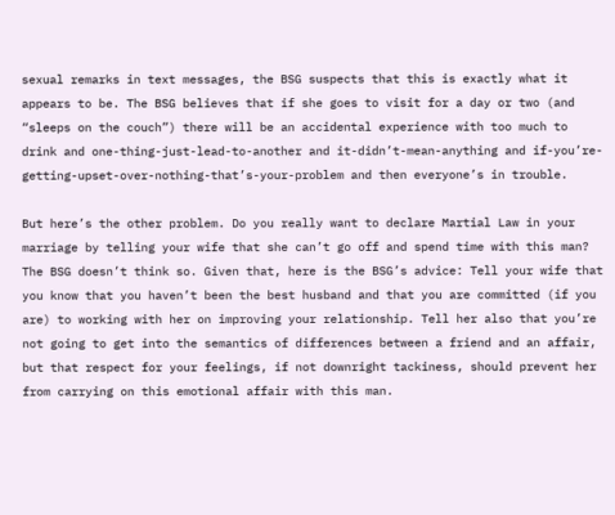sexual remarks in text messages, the BSG suspects that this is exactly what it appears to be. The BSG believes that if she goes to visit for a day or two (and “sleeps on the couch”) there will be an accidental experience with too much to drink and one-thing-just-lead-to-another and it-didn’t-mean-anything and if-you’re-getting-upset-over-nothing-that’s-your-problem and then everyone’s in trouble.

But here’s the other problem. Do you really want to declare Martial Law in your marriage by telling your wife that she can’t go off and spend time with this man? The BSG doesn’t think so. Given that, here is the BSG’s advice: Tell your wife that you know that you haven’t been the best husband and that you are committed (if you are) to working with her on improving your relationship. Tell her also that you’re not going to get into the semantics of differences between a friend and an affair, but that respect for your feelings, if not downright tackiness, should prevent her from carrying on this emotional affair with this man.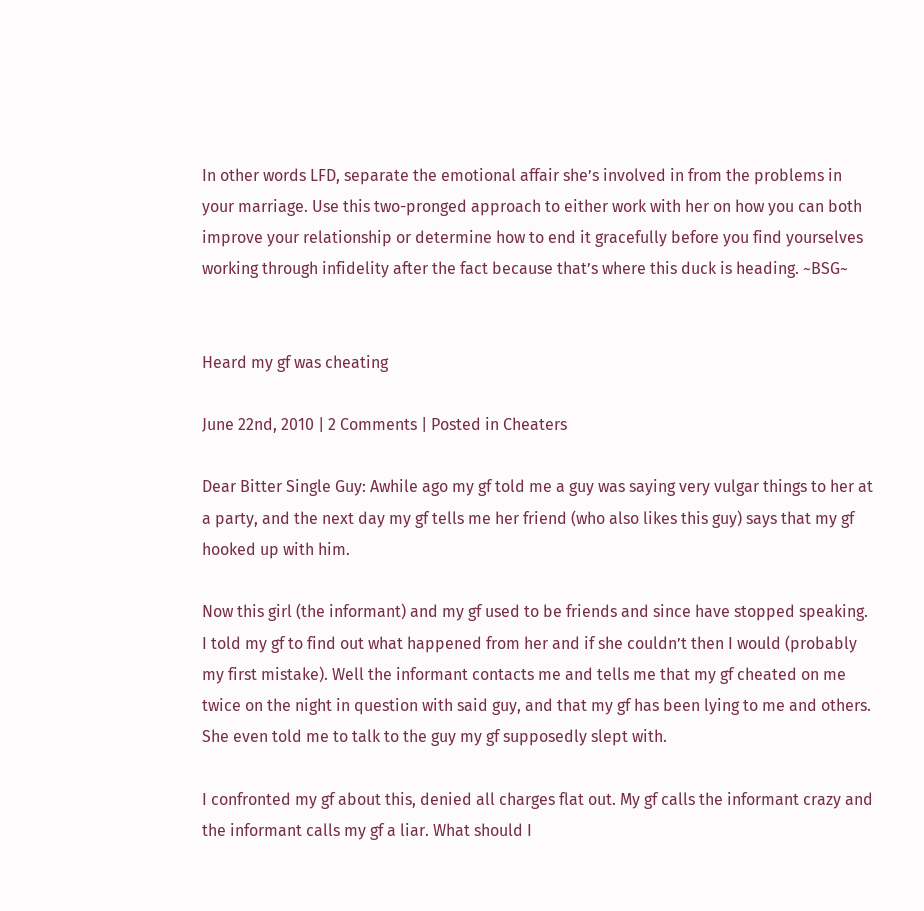In other words LFD, separate the emotional affair she’s involved in from the problems in your marriage. Use this two-pronged approach to either work with her on how you can both improve your relationship or determine how to end it gracefully before you find yourselves working through infidelity after the fact because that’s where this duck is heading. ~BSG~


Heard my gf was cheating

June 22nd, 2010 | 2 Comments | Posted in Cheaters

Dear Bitter Single Guy: Awhile ago my gf told me a guy was saying very vulgar things to her at a party, and the next day my gf tells me her friend (who also likes this guy) says that my gf hooked up with him.

Now this girl (the informant) and my gf used to be friends and since have stopped speaking. I told my gf to find out what happened from her and if she couldn’t then I would (probably my first mistake). Well the informant contacts me and tells me that my gf cheated on me twice on the night in question with said guy, and that my gf has been lying to me and others. She even told me to talk to the guy my gf supposedly slept with.

I confronted my gf about this, denied all charges flat out. My gf calls the informant crazy and the informant calls my gf a liar. What should I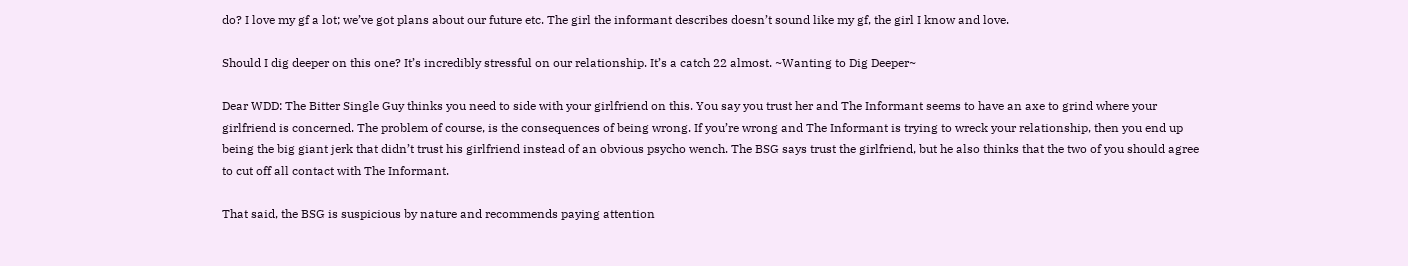do? I love my gf a lot; we’ve got plans about our future etc. The girl the informant describes doesn’t sound like my gf, the girl I know and love.

Should I dig deeper on this one? It’s incredibly stressful on our relationship. It’s a catch 22 almost. ~Wanting to Dig Deeper~

Dear WDD: The Bitter Single Guy thinks you need to side with your girlfriend on this. You say you trust her and The Informant seems to have an axe to grind where your girlfriend is concerned. The problem of course, is the consequences of being wrong. If you’re wrong and The Informant is trying to wreck your relationship, then you end up being the big giant jerk that didn’t trust his girlfriend instead of an obvious psycho wench. The BSG says trust the girlfriend, but he also thinks that the two of you should agree to cut off all contact with The Informant.

That said, the BSG is suspicious by nature and recommends paying attention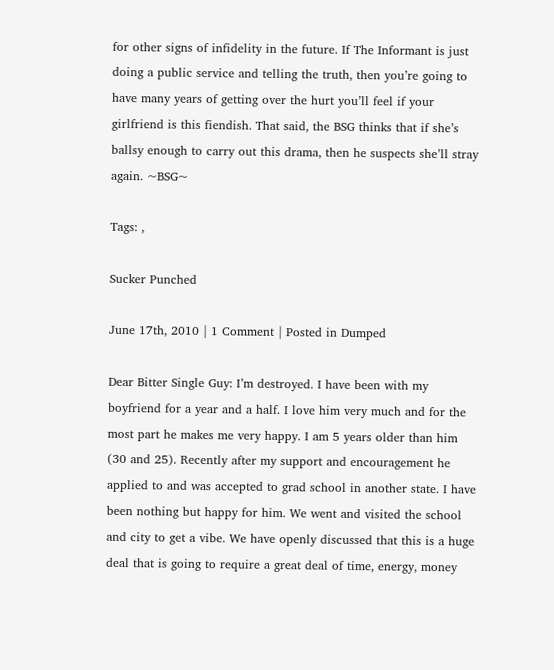for other signs of infidelity in the future. If The Informant is just doing a public service and telling the truth, then you’re going to have many years of getting over the hurt you’ll feel if your girlfriend is this fiendish. That said, the BSG thinks that if she’s ballsy enough to carry out this drama, then he suspects she’ll stray again. ~BSG~

Tags: ,

Sucker Punched

June 17th, 2010 | 1 Comment | Posted in Dumped

Dear Bitter Single Guy: I’m destroyed. I have been with my boyfriend for a year and a half. I love him very much and for the most part he makes me very happy. I am 5 years older than him (30 and 25). Recently after my support and encouragement he applied to and was accepted to grad school in another state. I have been nothing but happy for him. We went and visited the school and city to get a vibe. We have openly discussed that this is a huge deal that is going to require a great deal of time, energy, money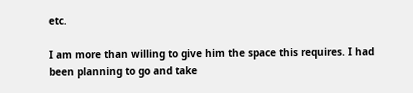etc.

I am more than willing to give him the space this requires. I had been planning to go and take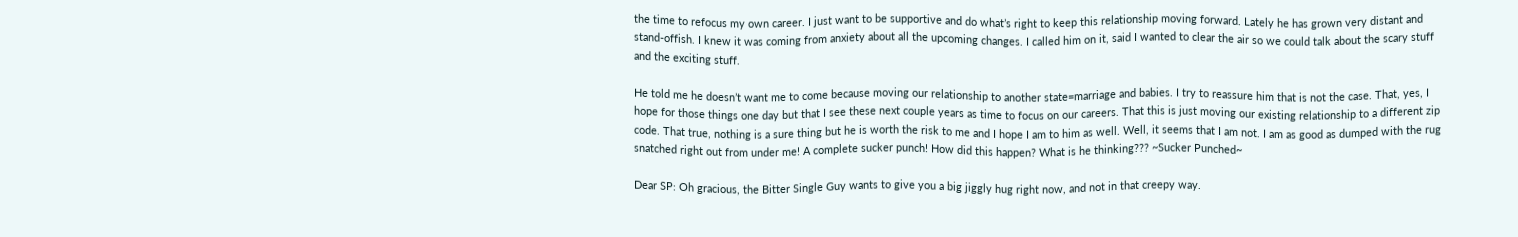the time to refocus my own career. I just want to be supportive and do what’s right to keep this relationship moving forward. Lately he has grown very distant and stand-offish. I knew it was coming from anxiety about all the upcoming changes. I called him on it, said I wanted to clear the air so we could talk about the scary stuff and the exciting stuff.

He told me he doesn’t want me to come because moving our relationship to another state=marriage and babies. I try to reassure him that is not the case. That, yes, I hope for those things one day but that I see these next couple years as time to focus on our careers. That this is just moving our existing relationship to a different zip code. That true, nothing is a sure thing but he is worth the risk to me and I hope I am to him as well. Well, it seems that I am not. I am as good as dumped with the rug snatched right out from under me! A complete sucker punch! How did this happen? What is he thinking??? ~Sucker Punched~

Dear SP: Oh gracious, the Bitter Single Guy wants to give you a big jiggly hug right now, and not in that creepy way.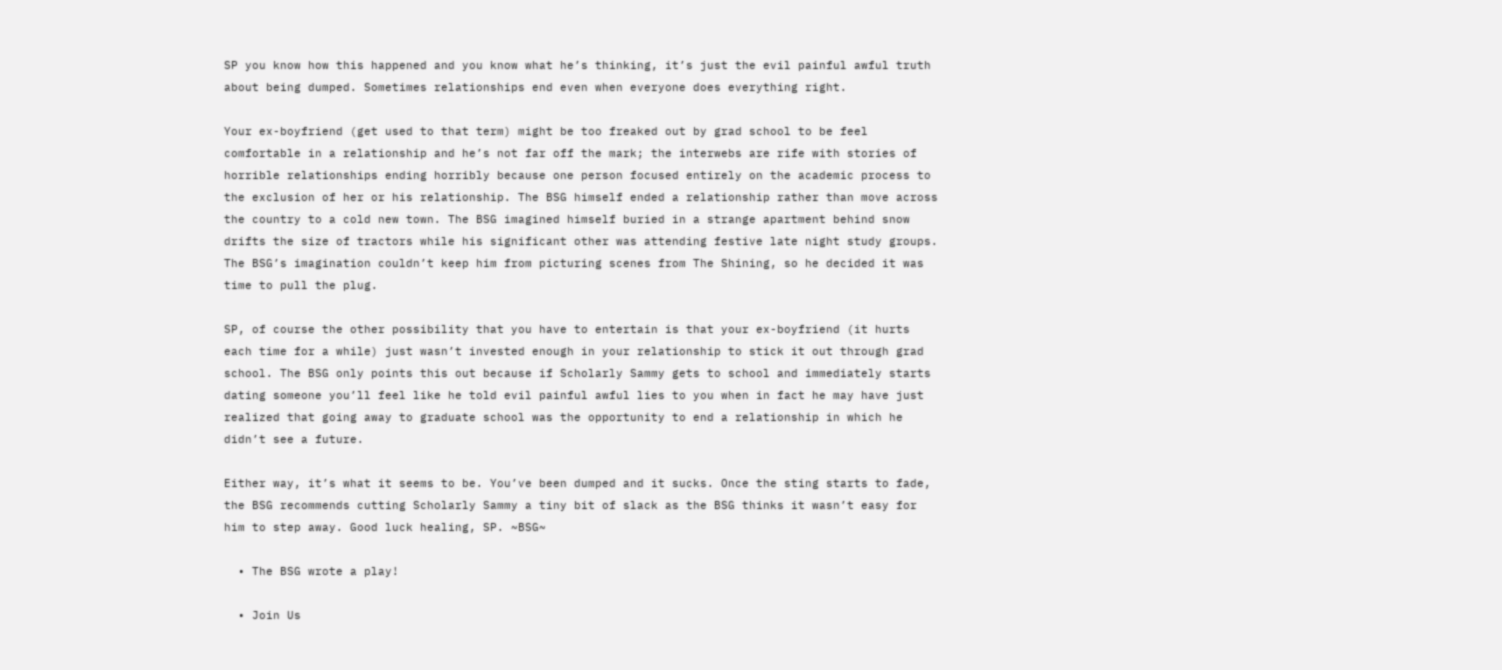SP you know how this happened and you know what he’s thinking, it’s just the evil painful awful truth about being dumped. Sometimes relationships end even when everyone does everything right.

Your ex-boyfriend (get used to that term) might be too freaked out by grad school to be feel comfortable in a relationship and he’s not far off the mark; the interwebs are rife with stories of horrible relationships ending horribly because one person focused entirely on the academic process to the exclusion of her or his relationship. The BSG himself ended a relationship rather than move across the country to a cold new town. The BSG imagined himself buried in a strange apartment behind snow drifts the size of tractors while his significant other was attending festive late night study groups. The BSG’s imagination couldn’t keep him from picturing scenes from The Shining, so he decided it was time to pull the plug.

SP, of course the other possibility that you have to entertain is that your ex-boyfriend (it hurts each time for a while) just wasn’t invested enough in your relationship to stick it out through grad school. The BSG only points this out because if Scholarly Sammy gets to school and immediately starts dating someone you’ll feel like he told evil painful awful lies to you when in fact he may have just realized that going away to graduate school was the opportunity to end a relationship in which he didn’t see a future.

Either way, it’s what it seems to be. You’ve been dumped and it sucks. Once the sting starts to fade, the BSG recommends cutting Scholarly Sammy a tiny bit of slack as the BSG thinks it wasn’t easy for him to step away. Good luck healing, SP. ~BSG~

  • The BSG wrote a play!

  • Join Us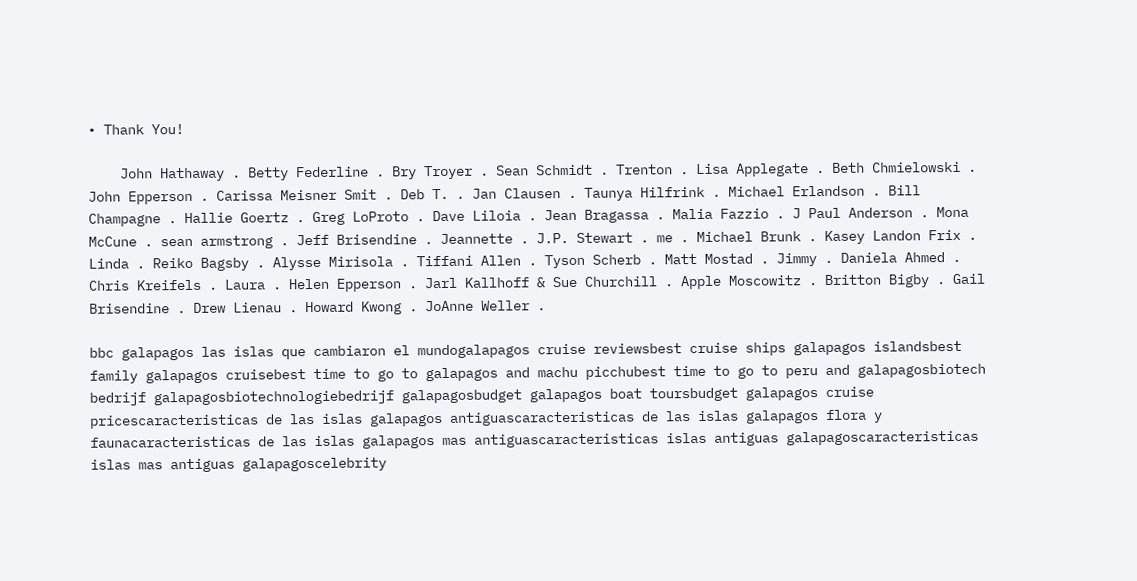• Thank You!

    John Hathaway . Betty Federline . Bry Troyer . Sean Schmidt . Trenton . Lisa Applegate . Beth Chmielowski . John Epperson . Carissa Meisner Smit . Deb T. . Jan Clausen . Taunya Hilfrink . Michael Erlandson . Bill Champagne . Hallie Goertz . Greg LoProto . Dave Liloia . Jean Bragassa . Malia Fazzio . J Paul Anderson . Mona McCune . sean armstrong . Jeff Brisendine . Jeannette . J.P. Stewart . me . Michael Brunk . Kasey Landon Frix . Linda . Reiko Bagsby . Alysse Mirisola . Tiffani Allen . Tyson Scherb . Matt Mostad . Jimmy . Daniela Ahmed . Chris Kreifels . Laura . Helen Epperson . Jarl Kallhoff & Sue Churchill . Apple Moscowitz . Britton Bigby . Gail Brisendine . Drew Lienau . Howard Kwong . JoAnne Weller .

bbc galapagos las islas que cambiaron el mundogalapagos cruise reviewsbest cruise ships galapagos islandsbest family galapagos cruisebest time to go to galapagos and machu picchubest time to go to peru and galapagosbiotech bedrijf galapagosbiotechnologiebedrijf galapagosbudget galapagos boat toursbudget galapagos cruise pricescaracteristicas de las islas galapagos antiguascaracteristicas de las islas galapagos flora y faunacaracteristicas de las islas galapagos mas antiguascaracteristicas islas antiguas galapagoscaracteristicas islas mas antiguas galapagoscelebrity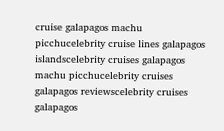cruise galapagos machu picchucelebrity cruise lines galapagos islandscelebrity cruises galapagos machu picchucelebrity cruises galapagos reviewscelebrity cruises galapagos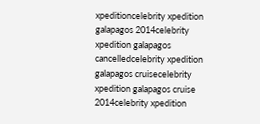xpeditioncelebrity xpedition galapagos 2014celebrity xpedition galapagos cancelledcelebrity xpedition galapagos cruisecelebrity xpedition galapagos cruise 2014celebrity xpedition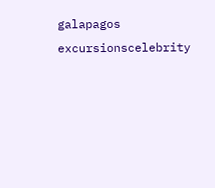galapagos excursionscelebrity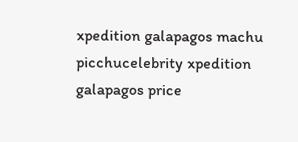xpedition galapagos machu picchucelebrity xpedition galapagos price